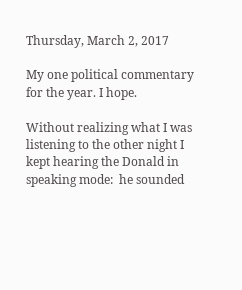Thursday, March 2, 2017

My one political commentary for the year. I hope.

Without realizing what I was listening to the other night I kept hearing the Donald in speaking mode:  he sounded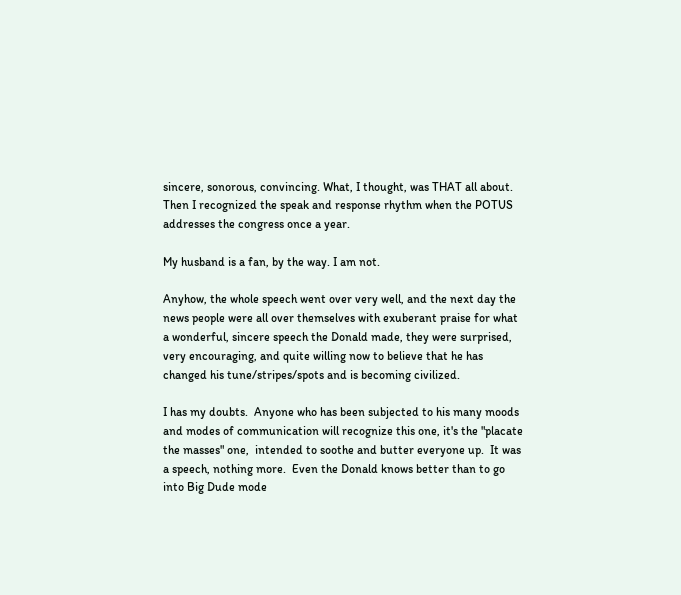sincere, sonorous, convincing. What, I thought, was THAT all about. Then I recognized the speak and response rhythm when the POTUS addresses the congress once a year.

My husband is a fan, by the way. I am not.

Anyhow, the whole speech went over very well, and the next day the news people were all over themselves with exuberant praise for what a wonderful, sincere speech the Donald made, they were surprised, very encouraging, and quite willing now to believe that he has changed his tune/stripes/spots and is becoming civilized.

I has my doubts.  Anyone who has been subjected to his many moods and modes of communication will recognize this one, it's the "placate the masses" one,  intended to soothe and butter everyone up.  It was a speech, nothing more.  Even the Donald knows better than to go into Big Dude mode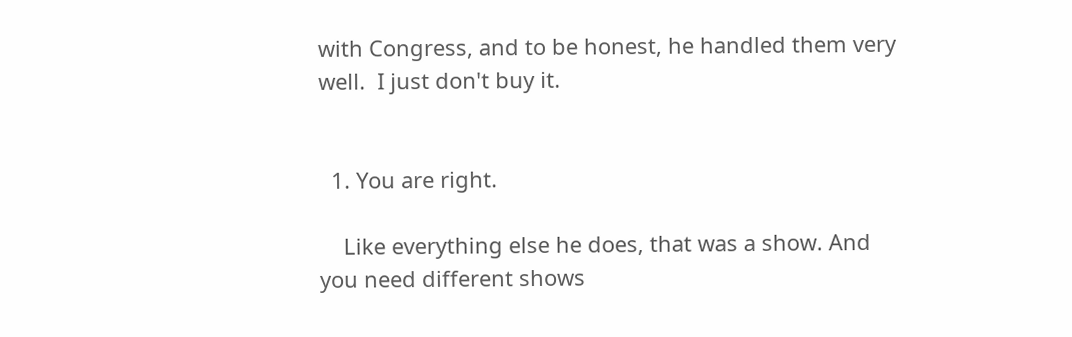with Congress, and to be honest, he handled them very well.  I just don't buy it.


  1. You are right.

    Like everything else he does, that was a show. And you need different shows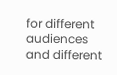for different audiences and different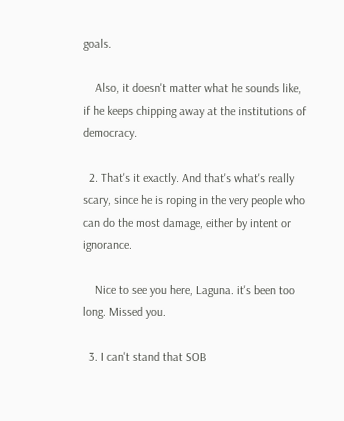goals.

    Also, it doesn't matter what he sounds like, if he keeps chipping away at the institutions of democracy.

  2. That's it exactly. And that's what's really scary, since he is roping in the very people who can do the most damage, either by intent or ignorance.

    Nice to see you here, Laguna. it's been too long. Missed you.

  3. I can't stand that SOB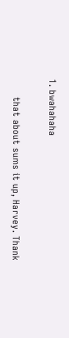1. bwahahaha

      that about sums it up, Harvey. Thank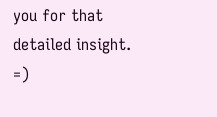you for that detailed insight. =)